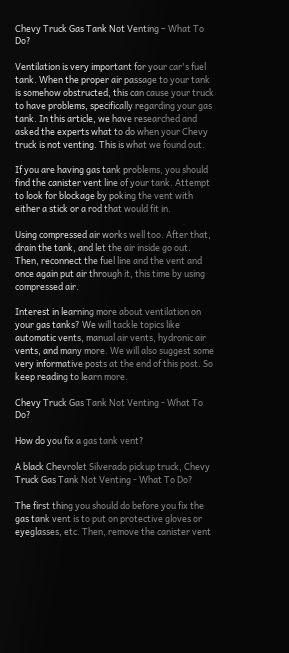Chevy Truck Gas Tank Not Venting – What To Do?

Ventilation is very important for your car's fuel tank. When the proper air passage to your tank is somehow obstructed, this can cause your truck to have problems, specifically regarding your gas tank. In this article, we have researched and asked the experts what to do when your Chevy truck is not venting. This is what we found out.

If you are having gas tank problems, you should find the canister vent line of your tank. Attempt to look for blockage by poking the vent with either a stick or a rod that would fit in.

Using compressed air works well too. After that, drain the tank, and let the air inside go out. Then, reconnect the fuel line and the vent and once again put air through it, this time by using compressed air.

Interest in learning more about ventilation on your gas tanks? We will tackle topics like automatic vents, manual air vents, hydronic air vents, and many more. We will also suggest some very informative posts at the end of this post. So keep reading to learn more.

Chevy Truck Gas Tank Not Venting - What To Do?

How do you fix a gas tank vent?

A black Chevrolet Silverado pickup truck, Chevy Truck Gas Tank Not Venting - What To Do?

The first thing you should do before you fix the gas tank vent is to put on protective gloves or eyeglasses, etc. Then, remove the canister vent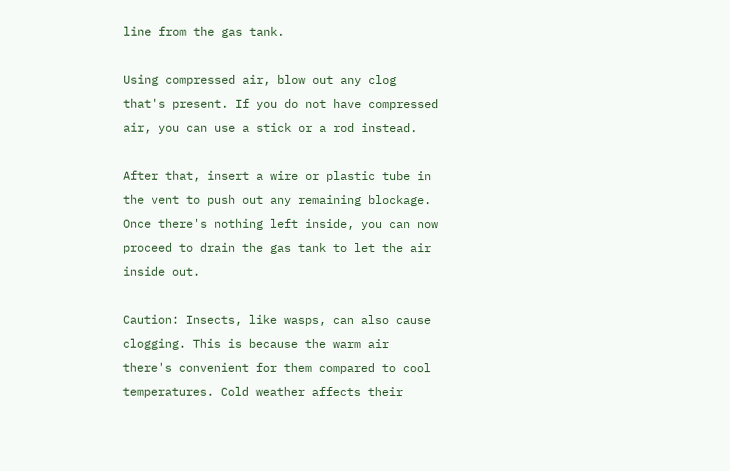line from the gas tank.

Using compressed air, blow out any clog that's present. If you do not have compressed air, you can use a stick or a rod instead.

After that, insert a wire or plastic tube in the vent to push out any remaining blockage. Once there's nothing left inside, you can now proceed to drain the gas tank to let the air inside out.

Caution: Insects, like wasps, can also cause clogging. This is because the warm air there's convenient for them compared to cool temperatures. Cold weather affects their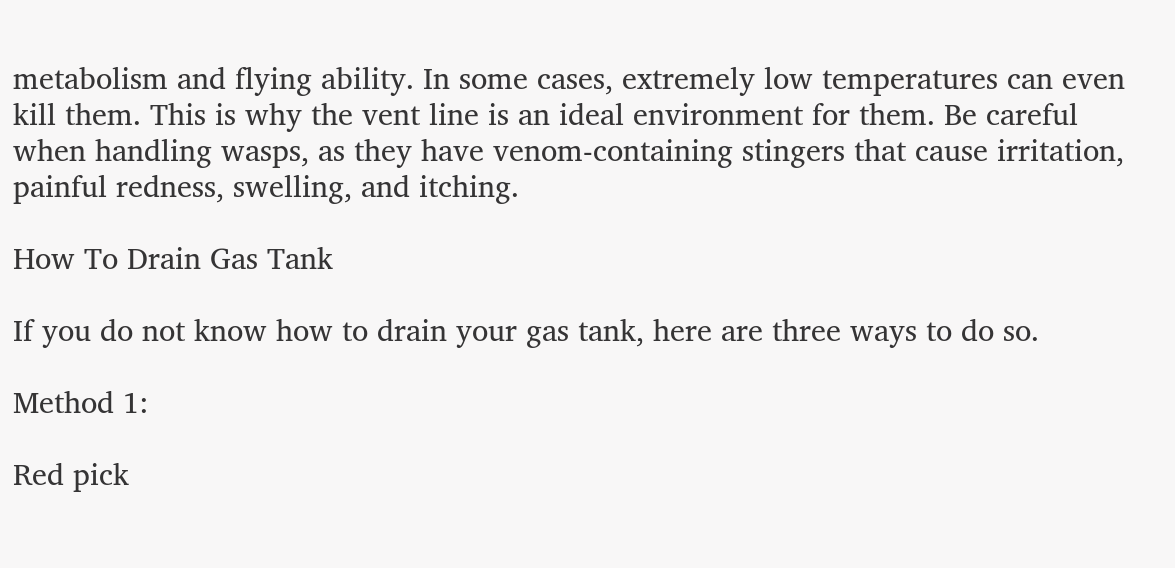metabolism and flying ability. In some cases, extremely low temperatures can even kill them. This is why the vent line is an ideal environment for them. Be careful when handling wasps, as they have venom-containing stingers that cause irritation, painful redness, swelling, and itching.

How To Drain Gas Tank

If you do not know how to drain your gas tank, here are three ways to do so.

Method 1:

Red pick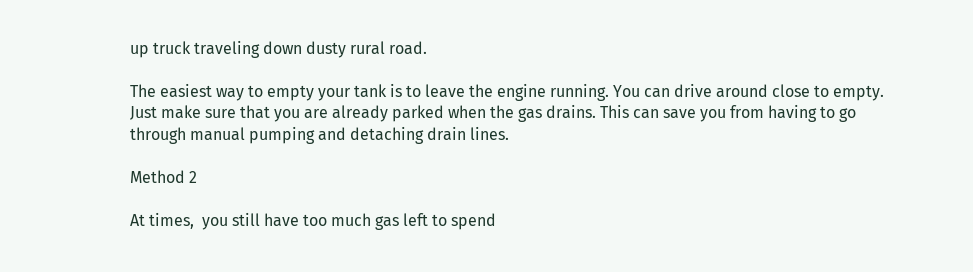up truck traveling down dusty rural road.

The easiest way to empty your tank is to leave the engine running. You can drive around close to empty. Just make sure that you are already parked when the gas drains. This can save you from having to go through manual pumping and detaching drain lines.

Method 2

At times,  you still have too much gas left to spend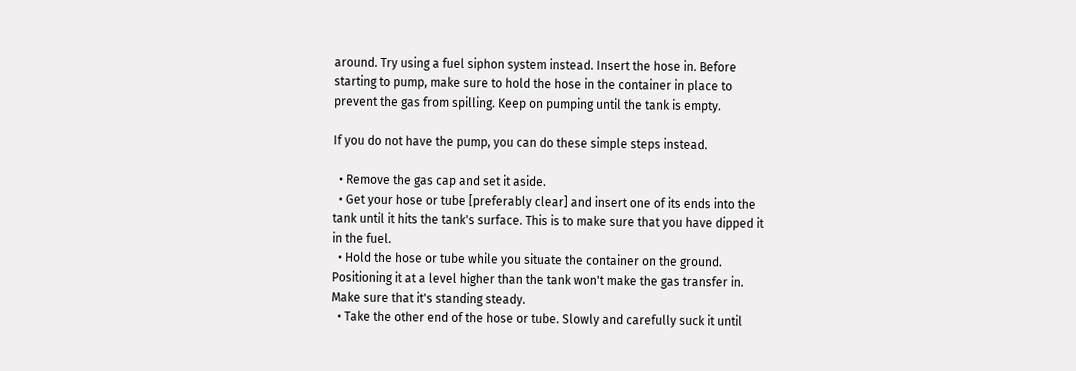around. Try using a fuel siphon system instead. Insert the hose in. Before starting to pump, make sure to hold the hose in the container in place to prevent the gas from spilling. Keep on pumping until the tank is empty.

If you do not have the pump, you can do these simple steps instead.

  • Remove the gas cap and set it aside.
  • Get your hose or tube [preferably clear] and insert one of its ends into the tank until it hits the tank's surface. This is to make sure that you have dipped it in the fuel.
  • Hold the hose or tube while you situate the container on the ground. Positioning it at a level higher than the tank won't make the gas transfer in. Make sure that it's standing steady.
  • Take the other end of the hose or tube. Slowly and carefully suck it until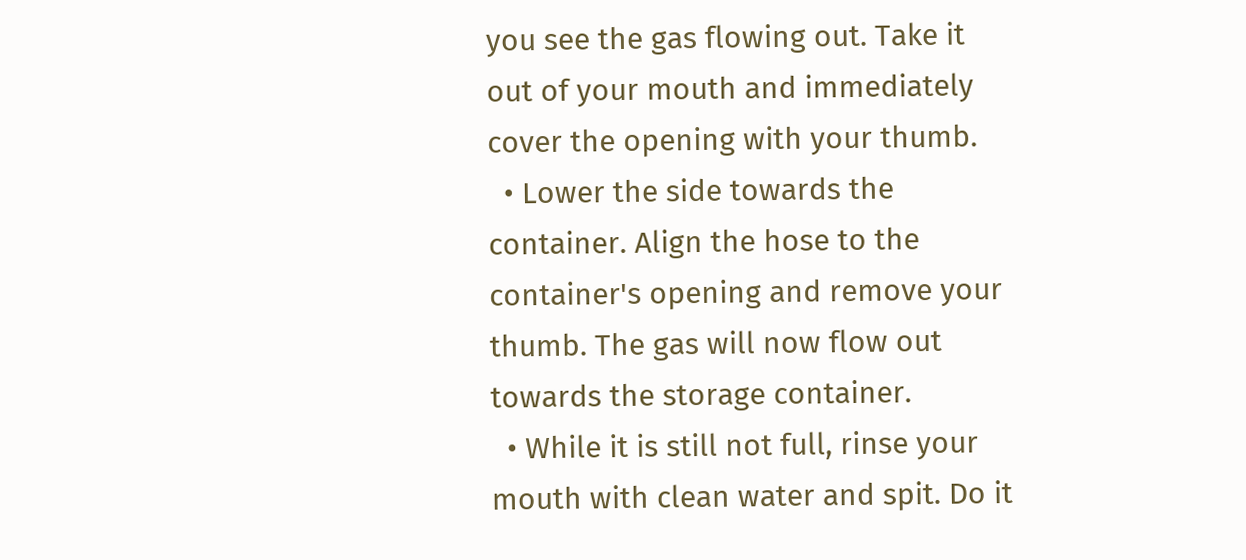you see the gas flowing out. Take it out of your mouth and immediately cover the opening with your thumb.
  • Lower the side towards the container. Align the hose to the container's opening and remove your thumb. The gas will now flow out towards the storage container.
  • While it is still not full, rinse your mouth with clean water and spit. Do it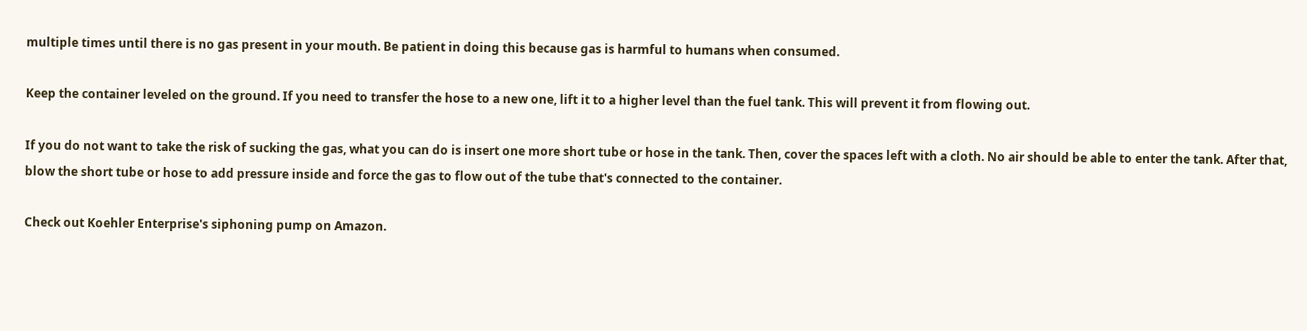multiple times until there is no gas present in your mouth. Be patient in doing this because gas is harmful to humans when consumed.

Keep the container leveled on the ground. If you need to transfer the hose to a new one, lift it to a higher level than the fuel tank. This will prevent it from flowing out.

If you do not want to take the risk of sucking the gas, what you can do is insert one more short tube or hose in the tank. Then, cover the spaces left with a cloth. No air should be able to enter the tank. After that, blow the short tube or hose to add pressure inside and force the gas to flow out of the tube that's connected to the container.

Check out Koehler Enterprise's siphoning pump on Amazon.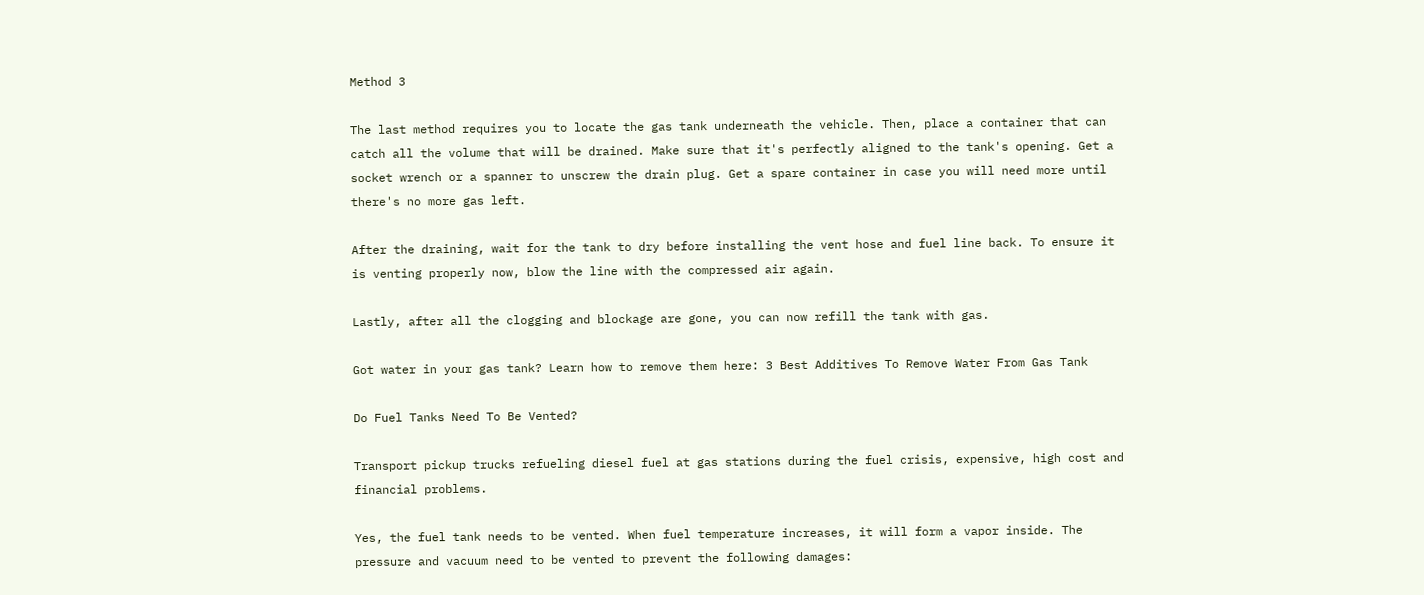Method 3

The last method requires you to locate the gas tank underneath the vehicle. Then, place a container that can catch all the volume that will be drained. Make sure that it's perfectly aligned to the tank's opening. Get a socket wrench or a spanner to unscrew the drain plug. Get a spare container in case you will need more until there's no more gas left.

After the draining, wait for the tank to dry before installing the vent hose and fuel line back. To ensure it is venting properly now, blow the line with the compressed air again.

Lastly, after all the clogging and blockage are gone, you can now refill the tank with gas.

Got water in your gas tank? Learn how to remove them here: 3 Best Additives To Remove Water From Gas Tank

Do Fuel Tanks Need To Be Vented?

Transport pickup trucks refueling diesel fuel at gas stations during the fuel crisis, expensive, high cost and financial problems.

Yes, the fuel tank needs to be vented. When fuel temperature increases, it will form a vapor inside. The pressure and vacuum need to be vented to prevent the following damages: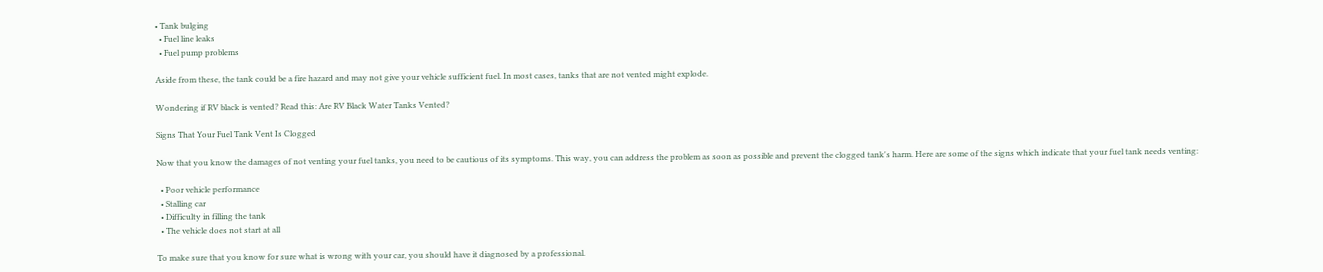• Tank bulging
  • Fuel line leaks
  • Fuel pump problems

Aside from these, the tank could be a fire hazard and may not give your vehicle sufficient fuel. In most cases, tanks that are not vented might explode.

Wondering if RV black is vented? Read this: Are RV Black Water Tanks Vented?

Signs That Your Fuel Tank Vent Is Clogged

Now that you know the damages of not venting your fuel tanks, you need to be cautious of its symptoms. This way, you can address the problem as soon as possible and prevent the clogged tank's harm. Here are some of the signs which indicate that your fuel tank needs venting:

  • Poor vehicle performance
  • Stalling car
  • Difficulty in filling the tank
  • The vehicle does not start at all

To make sure that you know for sure what is wrong with your car, you should have it diagnosed by a professional.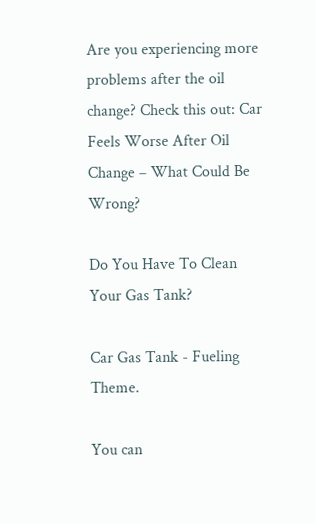Are you experiencing more problems after the oil change? Check this out: Car Feels Worse After Oil Change – What Could Be Wrong?

Do You Have To Clean Your Gas Tank?

Car Gas Tank - Fueling Theme.

You can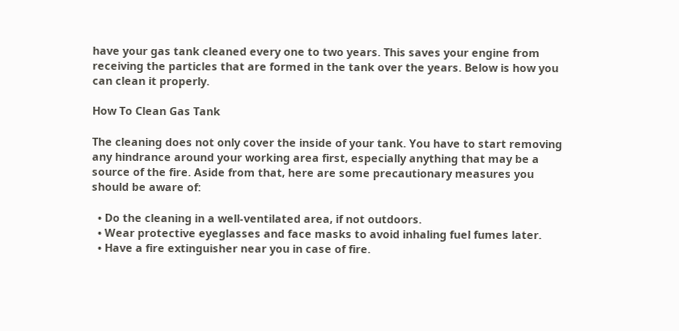have your gas tank cleaned every one to two years. This saves your engine from receiving the particles that are formed in the tank over the years. Below is how you can clean it properly.

How To Clean Gas Tank

The cleaning does not only cover the inside of your tank. You have to start removing any hindrance around your working area first, especially anything that may be a source of the fire. Aside from that, here are some precautionary measures you should be aware of:

  • Do the cleaning in a well-ventilated area, if not outdoors.
  • Wear protective eyeglasses and face masks to avoid inhaling fuel fumes later.
  • Have a fire extinguisher near you in case of fire.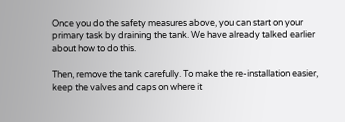Once you do the safety measures above, you can start on your primary task by draining the tank. We have already talked earlier about how to do this.

Then, remove the tank carefully. To make the re-installation easier, keep the valves and caps on where it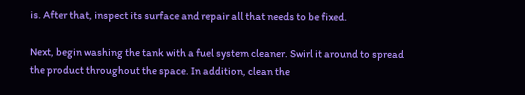is. After that, inspect its surface and repair all that needs to be fixed.

Next, begin washing the tank with a fuel system cleaner. Swirl it around to spread the product throughout the space. In addition, clean the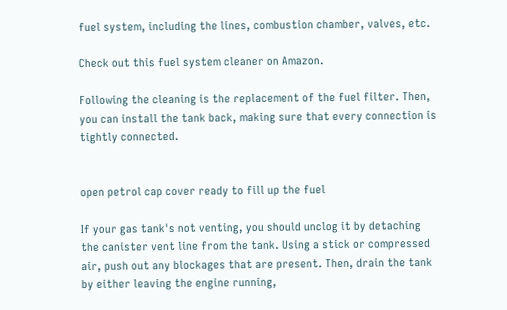fuel system, including the lines, combustion chamber, valves, etc.

Check out this fuel system cleaner on Amazon.

Following the cleaning is the replacement of the fuel filter. Then, you can install the tank back, making sure that every connection is tightly connected.


open petrol cap cover ready to fill up the fuel

If your gas tank's not venting, you should unclog it by detaching the canister vent line from the tank. Using a stick or compressed air, push out any blockages that are present. Then, drain the tank by either leaving the engine running,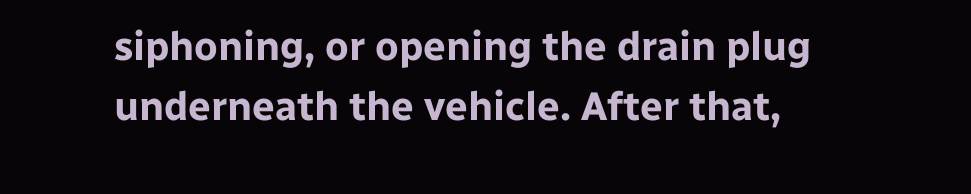siphoning, or opening the drain plug underneath the vehicle. After that,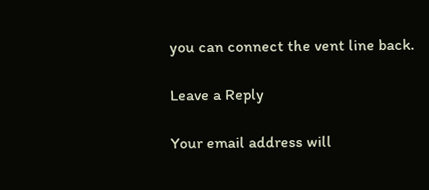you can connect the vent line back.

Leave a Reply

Your email address will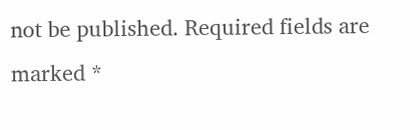not be published. Required fields are marked *